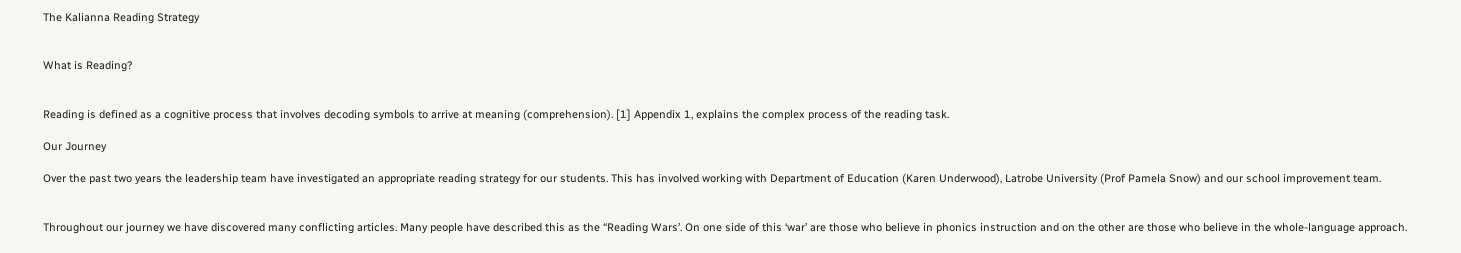The Kalianna Reading Strategy


What is Reading?


Reading is defined as a cognitive process that involves decoding symbols to arrive at meaning (comprehension). [1] Appendix 1, explains the complex process of the reading task.

Our Journey

Over the past two years the leadership team have investigated an appropriate reading strategy for our students. This has involved working with Department of Education (Karen Underwood), Latrobe University (Prof Pamela Snow) and our school improvement team.


Throughout our journey we have discovered many conflicting articles. Many people have described this as the “Reading Wars’. On one side of this ‘war’ are those who believe in phonics instruction and on the other are those who believe in the whole-language approach.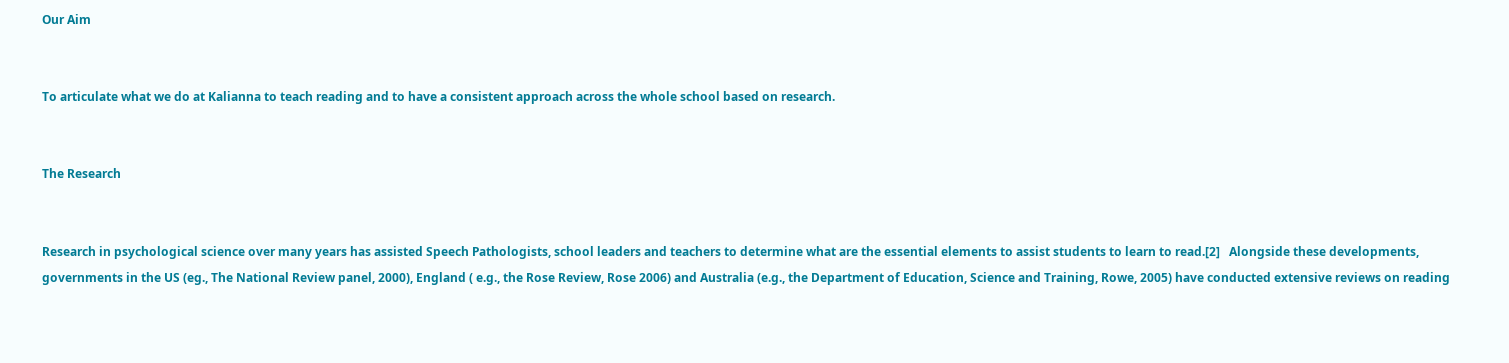Our Aim


To articulate what we do at Kalianna to teach reading and to have a consistent approach across the whole school based on research.


The Research


Research in psychological science over many years has assisted Speech Pathologists, school leaders and teachers to determine what are the essential elements to assist students to learn to read.[2]   Alongside these developments, governments in the US (eg., The National Review panel, 2000), England ( e.g., the Rose Review, Rose 2006) and Australia (e.g., the Department of Education, Science and Training, Rowe, 2005) have conducted extensive reviews on reading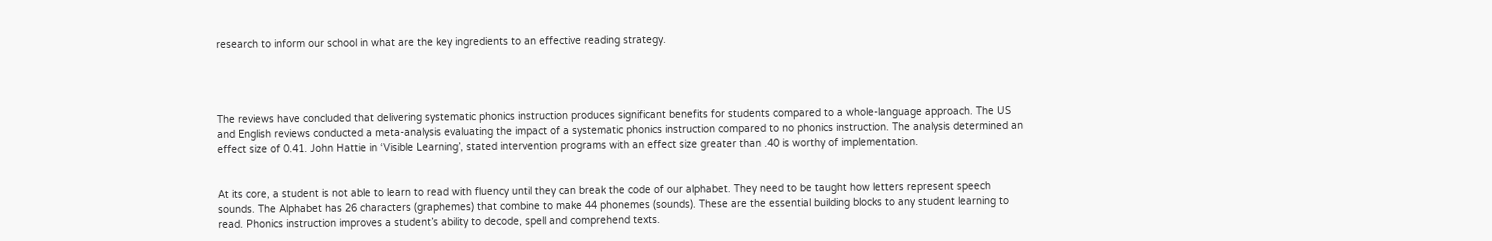research to inform our school in what are the key ingredients to an effective reading strategy.




The reviews have concluded that delivering systematic phonics instruction produces significant benefits for students compared to a whole-language approach. The US and English reviews conducted a meta-analysis evaluating the impact of a systematic phonics instruction compared to no phonics instruction. The analysis determined an effect size of 0.41. John Hattie in ‘Visible Learning’, stated intervention programs with an effect size greater than .40 is worthy of implementation.


At its core, a student is not able to learn to read with fluency until they can break the code of our alphabet. They need to be taught how letters represent speech sounds. The Alphabet has 26 characters (graphemes) that combine to make 44 phonemes (sounds). These are the essential building blocks to any student learning to read. Phonics instruction improves a student’s ability to decode, spell and comprehend texts.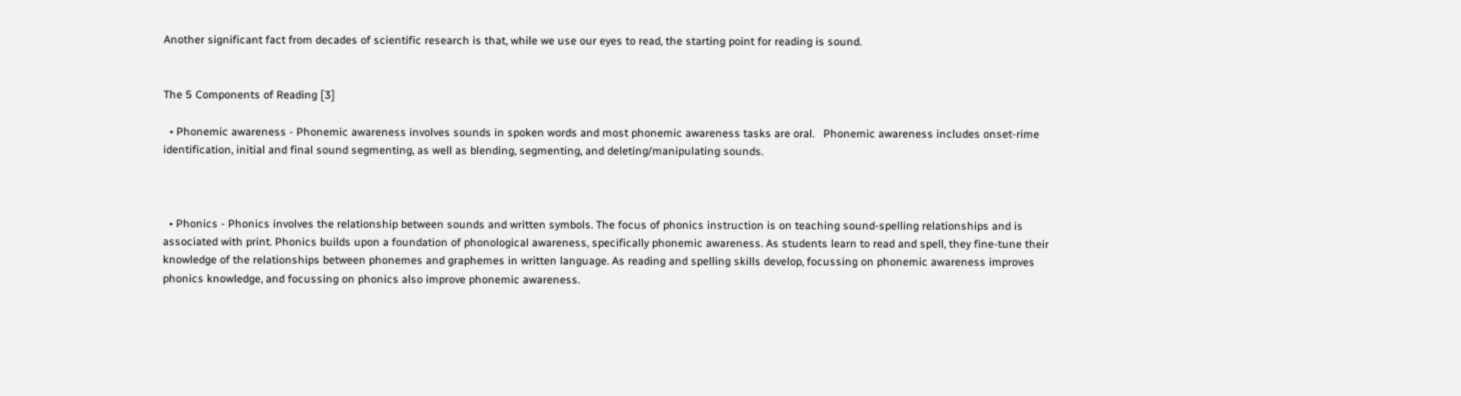Another significant fact from decades of scientific research is that, while we use our eyes to read, the starting point for reading is sound.


The 5 Components of Reading [3]

  • Phonemic awareness - Phonemic awareness involves sounds in spoken words and most phonemic awareness tasks are oral.   Phonemic awareness includes onset-rime identification, initial and final sound segmenting, as well as blending, segmenting, and deleting/manipulating sounds.



  • Phonics - Phonics involves the relationship between sounds and written symbols. The focus of phonics instruction is on teaching sound-spelling relationships and is associated with print. Phonics builds upon a foundation of phonological awareness, specifically phonemic awareness. As students learn to read and spell, they fine-tune their knowledge of the relationships between phonemes and graphemes in written language. As reading and spelling skills develop, focussing on phonemic awareness improves phonics knowledge, and focussing on phonics also improve phonemic awareness.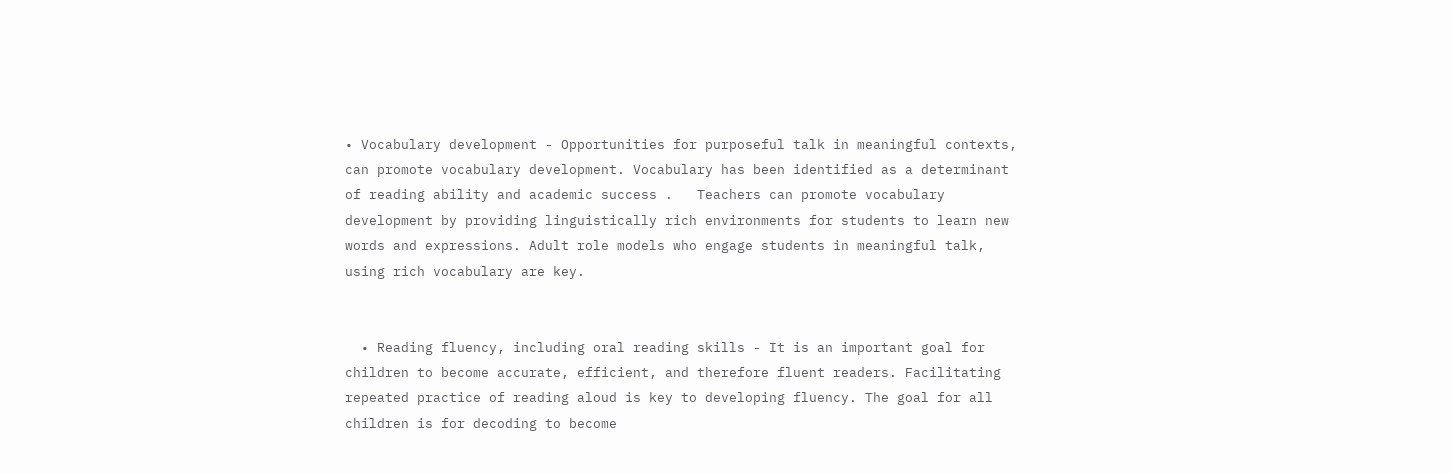• Vocabulary development - Opportunities for purposeful talk in meaningful contexts, can promote vocabulary development. Vocabulary has been identified as a determinant of reading ability and academic success .   Teachers can promote vocabulary development by providing linguistically rich environments for students to learn new words and expressions. Adult role models who engage students in meaningful talk, using rich vocabulary are key.


  • Reading fluency, including oral reading skills - It is an important goal for children to become accurate, efficient, and therefore fluent readers. Facilitating repeated practice of reading aloud is key to developing fluency. The goal for all children is for decoding to become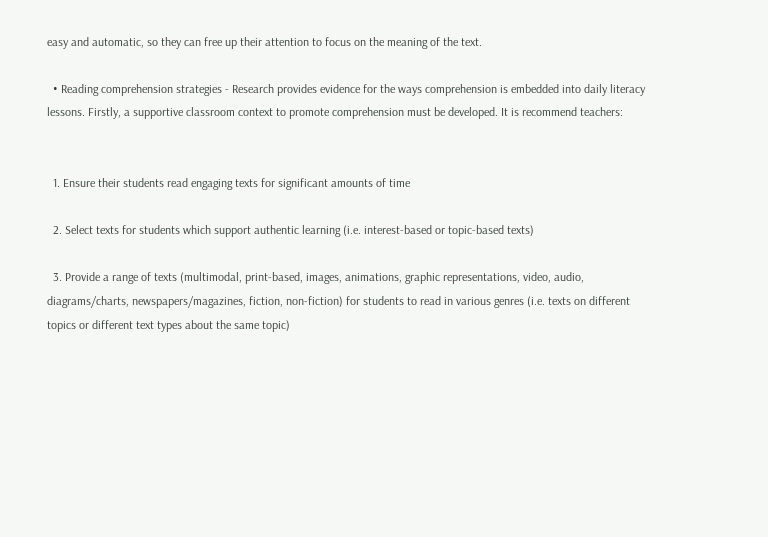easy and automatic, so they can free up their attention to focus on the meaning of the text.

  • Reading comprehension strategies - Research provides evidence for the ways comprehension is embedded into daily literacy lessons. Firstly, a supportive classroom context to promote comprehension must be developed. It is recommend teachers:


  1. Ensure their students read engaging texts for significant amounts of time

  2. Select texts for students which support authentic learning (i.e. interest-based or topic-based texts)

  3. Provide a range of texts (multimodal, print-based, images, animations, graphic representations, video, audio, diagrams/charts, newspapers/magazines, fiction, non-fiction) for students to read in various genres (i.e. texts on different topics or different text types about the same topic)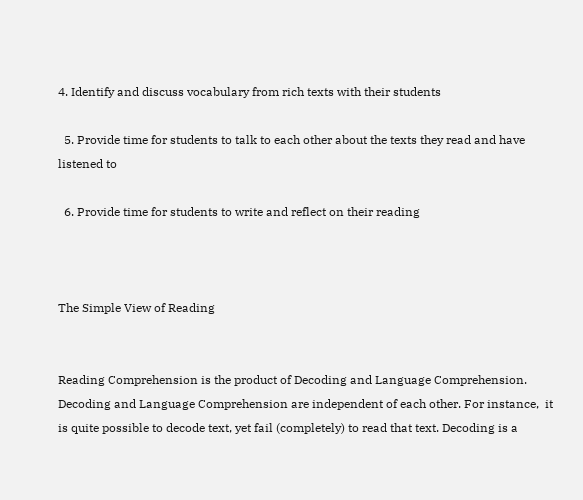4. Identify and discuss vocabulary from rich texts with their students

  5. Provide time for students to talk to each other about the texts they read and have listened to

  6. Provide time for students to write and reflect on their reading



The Simple View of Reading


Reading Comprehension is the product of Decoding and Language Comprehension. Decoding and Language Comprehension are independent of each other. For instance,  it is quite possible to decode text, yet fail (completely) to read that text. Decoding is a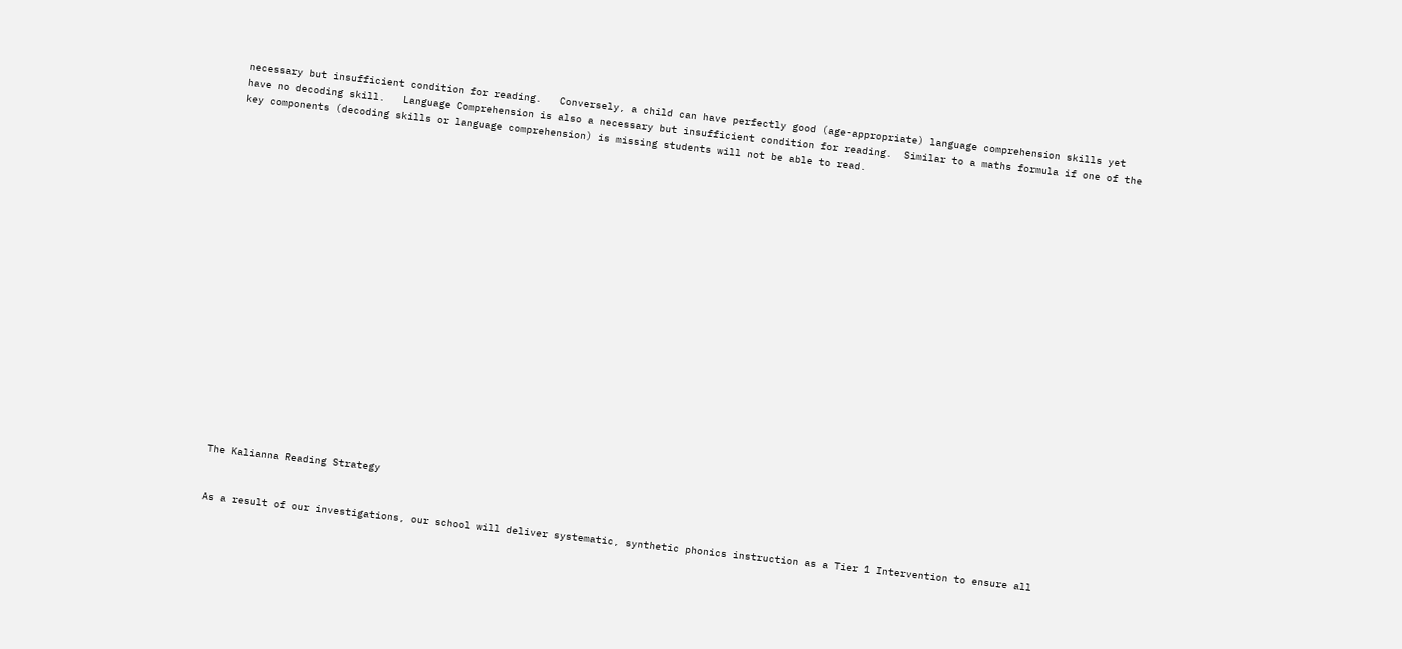necessary but insufficient condition for reading.   Conversely, a child can have perfectly good (age-appropriate) language comprehension skills yet have no decoding skill.   Language Comprehension is also a necessary but insufficient condition for reading.  Similar to a maths formula if one of the key components (decoding skills or language comprehension) is missing students will not be able to read.





















The Kalianna Reading Strategy


As a result of our investigations, our school will deliver systematic, synthetic phonics instruction as a Tier 1 Intervention to ensure all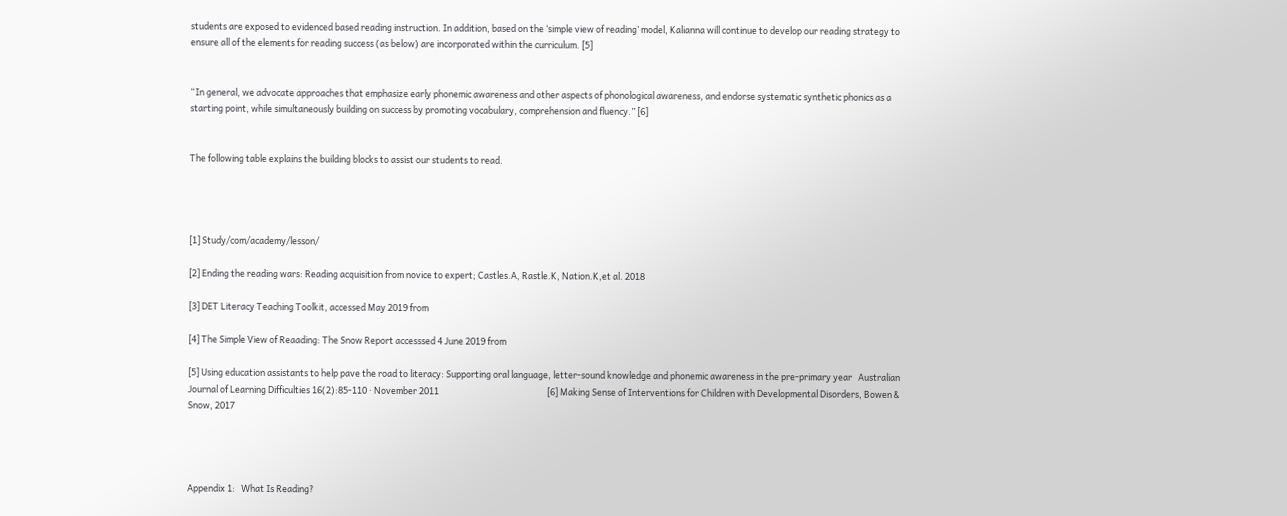students are exposed to evidenced based reading instruction. In addition, based on the ‘simple view of reading’ model, Kalianna will continue to develop our reading strategy to ensure all of the elements for reading success (as below) are incorporated within the curriculum. [5]


“In general, we advocate approaches that emphasize early phonemic awareness and other aspects of phonological awareness, and endorse systematic synthetic phonics as a starting point, while simultaneously building on success by promoting vocabulary, comprehension and fluency.” [6]


The following table explains the building blocks to assist our students to read.




[1] Study/com/academy/lesson/

[2] Ending the reading wars: Reading acquisition from novice to expert; Castles.A, Rastle.K, Nation.K,et al. 2018

[3] DET Literacy Teaching Toolkit, accessed May 2019 from

[4] The Simple View of Reaading: The Snow Report accesssed 4 June 2019 from

[5] Using education assistants to help pave the road to literacy: Supporting oral language, letter-sound knowledge and phonemic awareness in the pre-primary year   Australian Journal of Learning Difficulties 16(2):85-110 · November 2011                                                      [6] Making Sense of Interventions for Children with Developmental Disorders, Bowen & Snow, 2017




Appendix 1:   What Is Reading?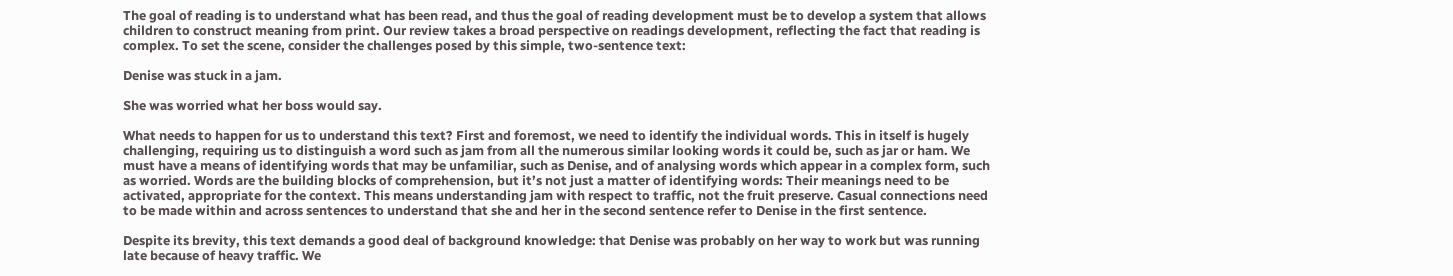The goal of reading is to understand what has been read, and thus the goal of reading development must be to develop a system that allows children to construct meaning from print. Our review takes a broad perspective on readings development, reflecting the fact that reading is complex. To set the scene, consider the challenges posed by this simple, two-sentence text:

Denise was stuck in a jam.

She was worried what her boss would say.

What needs to happen for us to understand this text? First and foremost, we need to identify the individual words. This in itself is hugely challenging, requiring us to distinguish a word such as jam from all the numerous similar looking words it could be, such as jar or ham. We must have a means of identifying words that may be unfamiliar, such as Denise, and of analysing words which appear in a complex form, such as worried. Words are the building blocks of comprehension, but it’s not just a matter of identifying words: Their meanings need to be activated, appropriate for the context. This means understanding jam with respect to traffic, not the fruit preserve. Casual connections need to be made within and across sentences to understand that she and her in the second sentence refer to Denise in the first sentence.

Despite its brevity, this text demands a good deal of background knowledge: that Denise was probably on her way to work but was running late because of heavy traffic. We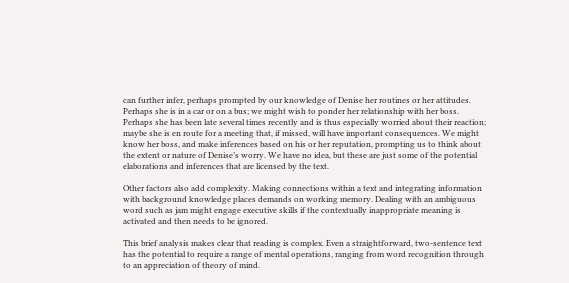can further infer, perhaps prompted by our knowledge of Denise her routines or her attitudes. Perhaps she is in a car or on a bus; we might wish to ponder her relationship with her boss. Perhaps she has been late several times recently and is thus especially worried about their reaction; maybe she is en route for a meeting that, if missed, will have important consequences. We might know her boss, and make inferences based on his or her reputation, prompting us to think about the extent or nature of Denise’s worry. We have no idea, but these are just some of the potential elaborations and inferences that are licensed by the text.

Other factors also add complexity. Making connections within a text and integrating information with background knowledge places demands on working memory. Dealing with an ambiguous word such as jam might engage executive skills if the contextually inappropriate meaning is activated and then needs to be ignored.

This brief analysis makes clear that reading is complex. Even a straightforward, two-sentence text has the potential to require a range of mental operations, ranging from word recognition through to an appreciation of theory of mind.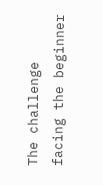The challenge facing the beginner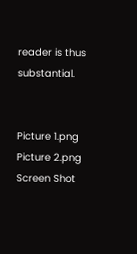reader is thus substantial.


Picture 1.png
Picture 2.png
Screen Shot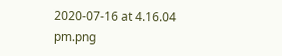2020-07-16 at 4.16.04 pm.png